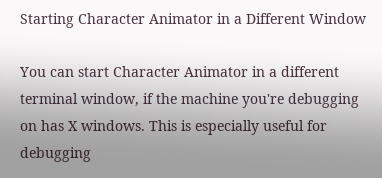Starting Character Animator in a Different Window

You can start Character Animator in a different terminal window, if the machine you're debugging on has X windows. This is especially useful for debugging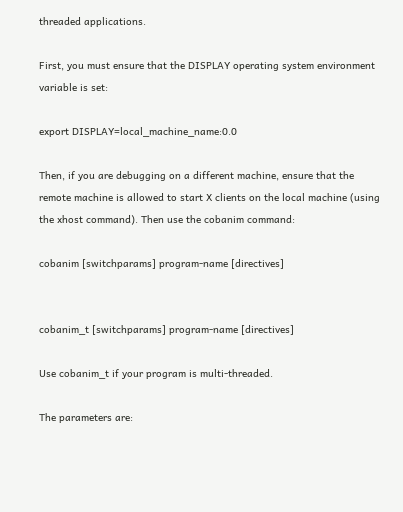threaded applications.

First, you must ensure that the DISPLAY operating system environment variable is set:

export DISPLAY=local_machine_name:0.0

Then, if you are debugging on a different machine, ensure that the remote machine is allowed to start X clients on the local machine (using the xhost command). Then use the cobanim command:

cobanim [switchparams] program-name [directives]


cobanim_t [switchparams] program-name [directives]

Use cobanim_t if your program is multi-threaded.

The parameters are: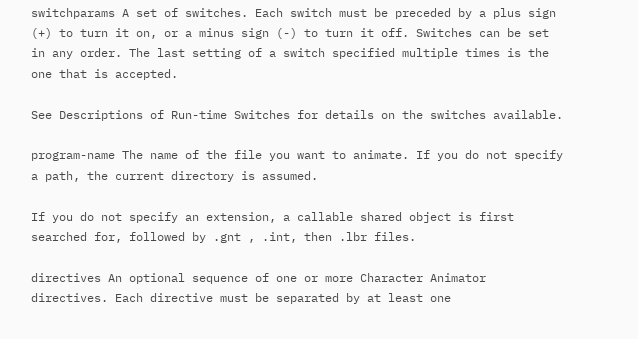switchparams A set of switches. Each switch must be preceded by a plus sign (+) to turn it on, or a minus sign (-) to turn it off. Switches can be set in any order. The last setting of a switch specified multiple times is the one that is accepted.

See Descriptions of Run-time Switches for details on the switches available.

program-name The name of the file you want to animate. If you do not specify a path, the current directory is assumed.

If you do not specify an extension, a callable shared object is first searched for, followed by .gnt , .int, then .lbr files.

directives An optional sequence of one or more Character Animator directives. Each directive must be separated by at least one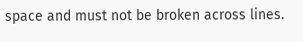space and must not be broken across lines.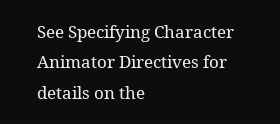See Specifying Character Animator Directives for details on the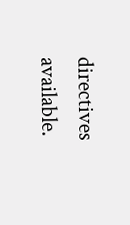directives available.